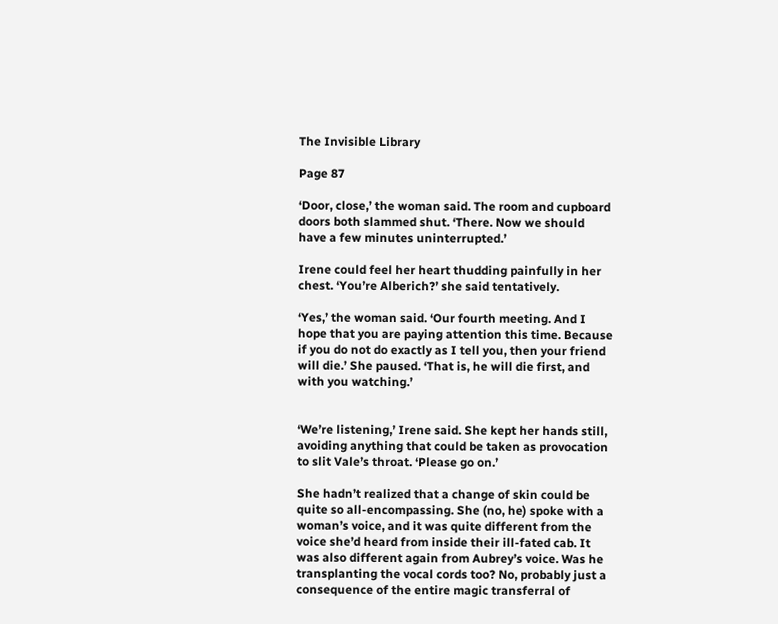The Invisible Library

Page 87

‘Door, close,’ the woman said. The room and cupboard doors both slammed shut. ‘There. Now we should have a few minutes uninterrupted.’

Irene could feel her heart thudding painfully in her chest. ‘You’re Alberich?’ she said tentatively.

‘Yes,’ the woman said. ‘Our fourth meeting. And I hope that you are paying attention this time. Because if you do not do exactly as I tell you, then your friend will die.’ She paused. ‘That is, he will die first, and with you watching.’


‘We’re listening,’ Irene said. She kept her hands still, avoiding anything that could be taken as provocation to slit Vale’s throat. ‘Please go on.’

She hadn’t realized that a change of skin could be quite so all-encompassing. She (no, he) spoke with a woman’s voice, and it was quite different from the voice she’d heard from inside their ill-fated cab. It was also different again from Aubrey’s voice. Was he transplanting the vocal cords too? No, probably just a consequence of the entire magic transferral of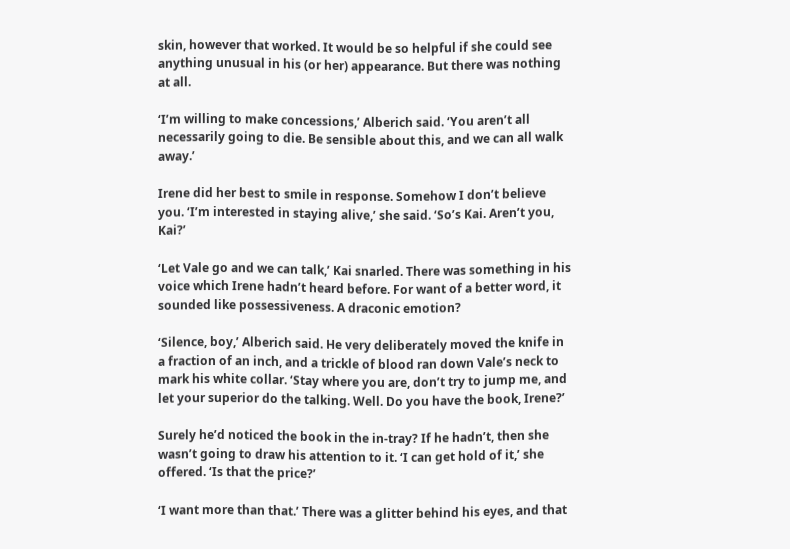skin, however that worked. It would be so helpful if she could see anything unusual in his (or her) appearance. But there was nothing at all.

‘I’m willing to make concessions,’ Alberich said. ‘You aren’t all necessarily going to die. Be sensible about this, and we can all walk away.’

Irene did her best to smile in response. Somehow I don’t believe you. ‘I’m interested in staying alive,’ she said. ‘So’s Kai. Aren’t you, Kai?’

‘Let Vale go and we can talk,’ Kai snarled. There was something in his voice which Irene hadn’t heard before. For want of a better word, it sounded like possessiveness. A draconic emotion?

‘Silence, boy,’ Alberich said. He very deliberately moved the knife in a fraction of an inch, and a trickle of blood ran down Vale’s neck to mark his white collar. ‘Stay where you are, don’t try to jump me, and let your superior do the talking. Well. Do you have the book, Irene?’

Surely he’d noticed the book in the in-tray? If he hadn’t, then she wasn’t going to draw his attention to it. ‘I can get hold of it,’ she offered. ‘Is that the price?’

‘I want more than that.’ There was a glitter behind his eyes, and that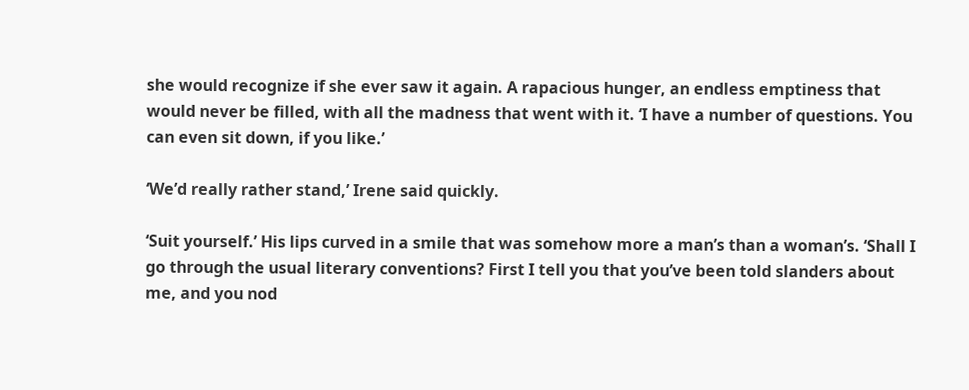she would recognize if she ever saw it again. A rapacious hunger, an endless emptiness that would never be filled, with all the madness that went with it. ‘I have a number of questions. You can even sit down, if you like.’

‘We’d really rather stand,’ Irene said quickly.

‘Suit yourself.’ His lips curved in a smile that was somehow more a man’s than a woman’s. ‘Shall I go through the usual literary conventions? First I tell you that you’ve been told slanders about me, and you nod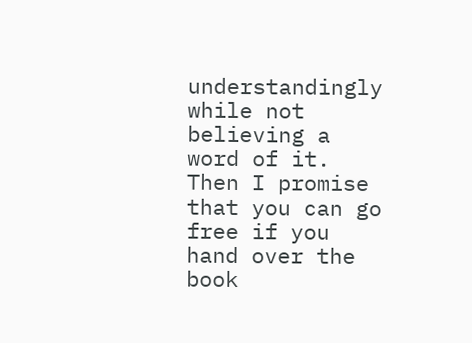understandingly while not believing a word of it. Then I promise that you can go free if you hand over the book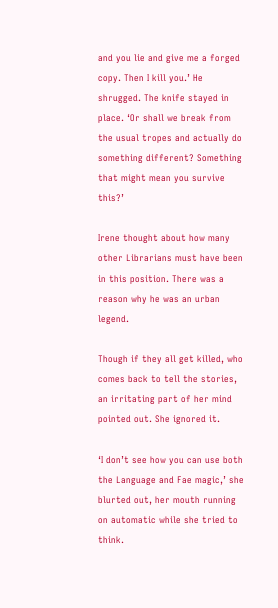and you lie and give me a forged copy. Then I kill you.’ He shrugged. The knife stayed in place. ‘Or shall we break from the usual tropes and actually do something different? Something that might mean you survive this?’

Irene thought about how many other Librarians must have been in this position. There was a reason why he was an urban legend.

Though if they all get killed, who comes back to tell the stories, an irritating part of her mind pointed out. She ignored it.

‘I don’t see how you can use both the Language and Fae magic,’ she blurted out, her mouth running on automatic while she tried to think.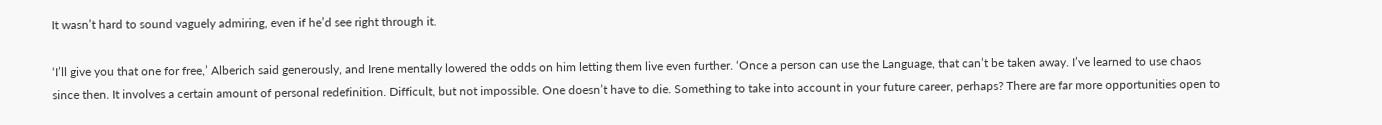It wasn’t hard to sound vaguely admiring, even if he’d see right through it.

‘I’ll give you that one for free,’ Alberich said generously, and Irene mentally lowered the odds on him letting them live even further. ‘Once a person can use the Language, that can’t be taken away. I’ve learned to use chaos since then. It involves a certain amount of personal redefinition. Difficult, but not impossible. One doesn’t have to die. Something to take into account in your future career, perhaps? There are far more opportunities open to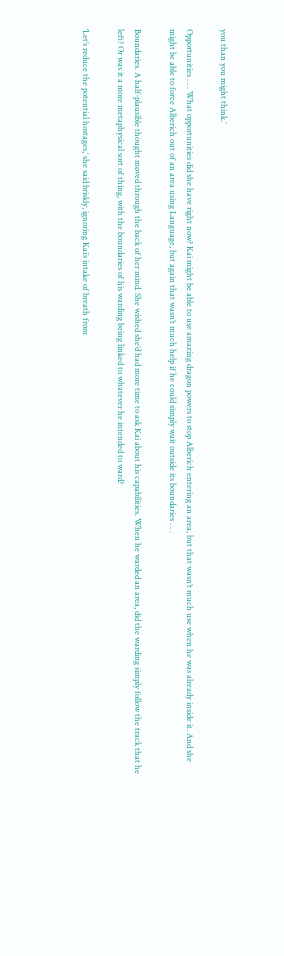you than you might think.’

Opportunities . . . What opportunities did she have right now? Kai might be able to use amazing dragon powers to stop Alberich entering an area, but that wasn’t much use when he was already inside it. And she might be able to force Alberich out of an area using Language, but again that wasn’t much help if he could simply wait outside its boundaries . . .

Boundaries. A half-plausible thought moved through the back of her mind. She wished she’d had more time to ask Kai about his capabilities. When he warded an area, did the warding simply follow the track that he left? Or was it a more metaphysical sort of thing, with the boundaries of his warding being linked to whatever he intended to ward?

‘Let’s reduce the potential hostages,’ she said briskly, ignoring Kai’s intake of breath from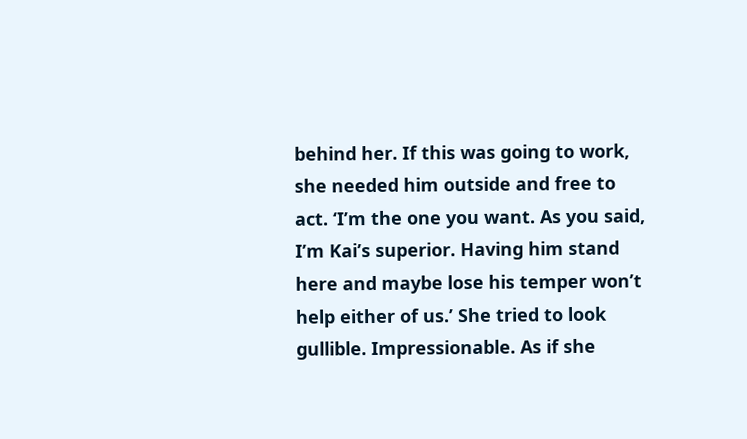behind her. If this was going to work, she needed him outside and free to act. ‘I’m the one you want. As you said, I’m Kai’s superior. Having him stand here and maybe lose his temper won’t help either of us.’ She tried to look gullible. Impressionable. As if she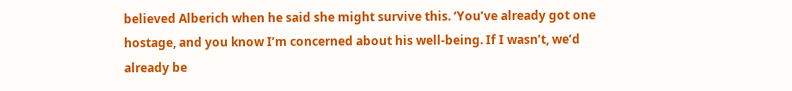believed Alberich when he said she might survive this. ‘You’ve already got one hostage, and you know I’m concerned about his well-being. If I wasn’t, we’d already be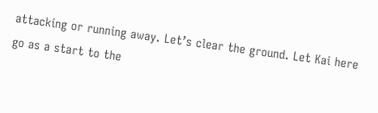attacking or running away. Let’s clear the ground. Let Kai here go as a start to the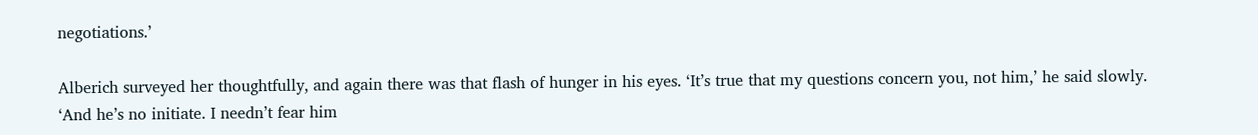negotiations.’

Alberich surveyed her thoughtfully, and again there was that flash of hunger in his eyes. ‘It’s true that my questions concern you, not him,’ he said slowly. ‘And he’s no initiate. I needn’t fear him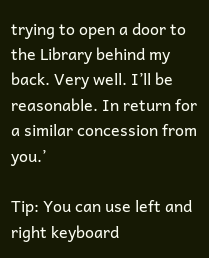trying to open a door to the Library behind my back. Very well. I’ll be reasonable. In return for a similar concession from you.’

Tip: You can use left and right keyboard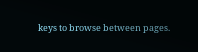keys to browse between pages.